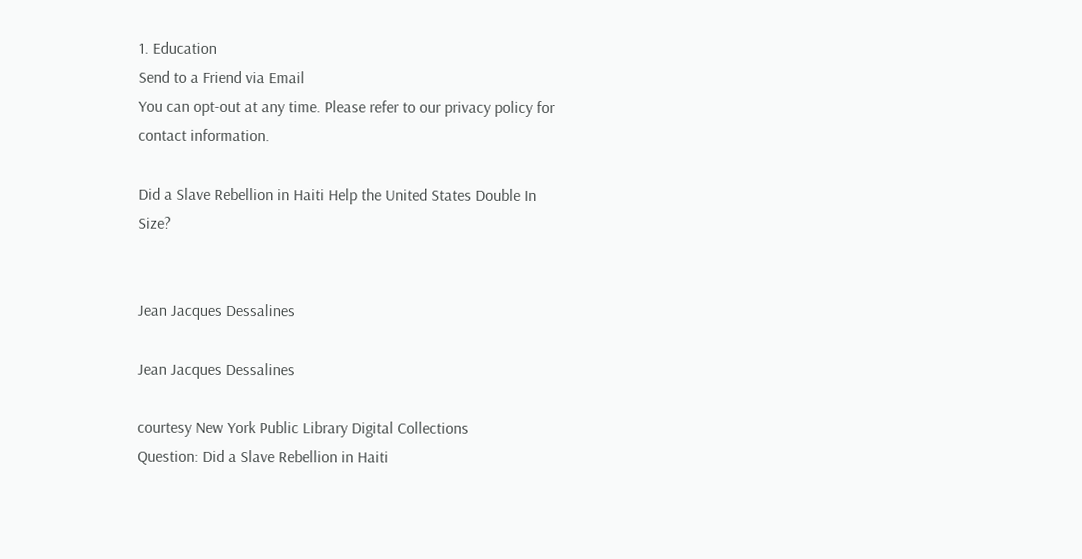1. Education
Send to a Friend via Email
You can opt-out at any time. Please refer to our privacy policy for contact information.

Did a Slave Rebellion in Haiti Help the United States Double In Size?


Jean Jacques Dessalines

Jean Jacques Dessalines

courtesy New York Public Library Digital Collections
Question: Did a Slave Rebellion in Haiti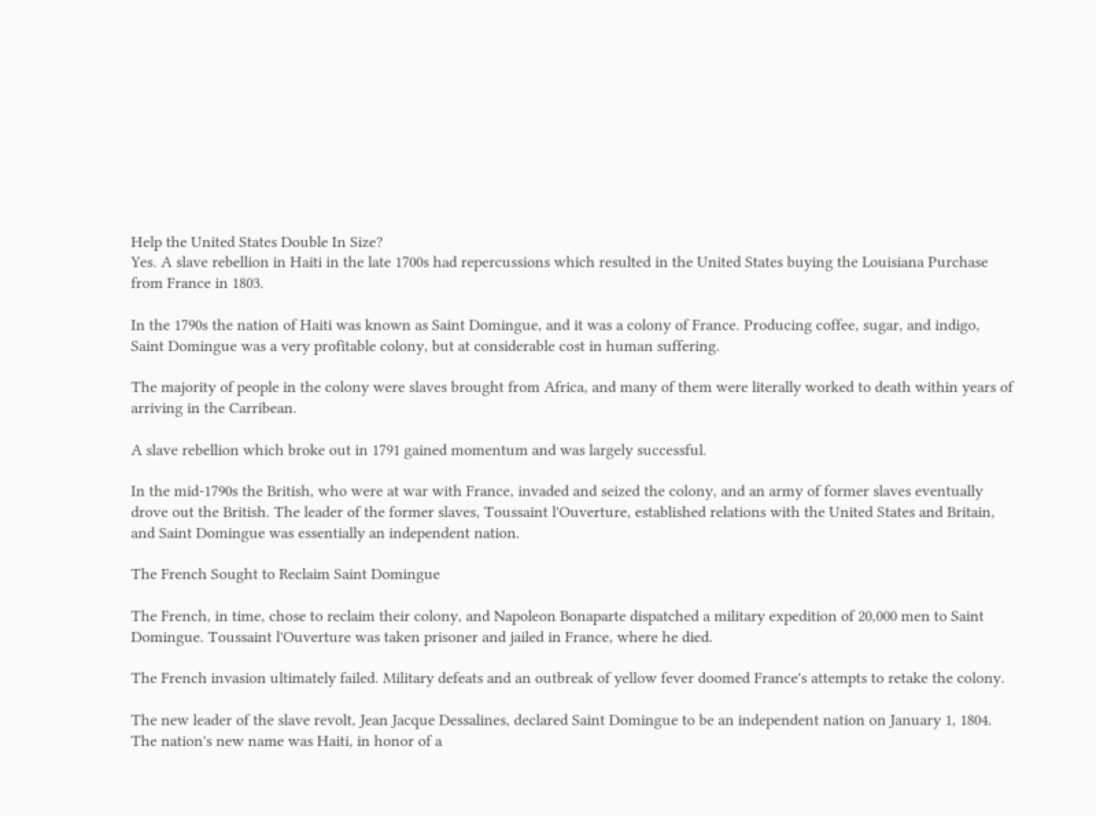Help the United States Double In Size?
Yes. A slave rebellion in Haiti in the late 1700s had repercussions which resulted in the United States buying the Louisiana Purchase from France in 1803.

In the 1790s the nation of Haiti was known as Saint Domingue, and it was a colony of France. Producing coffee, sugar, and indigo, Saint Domingue was a very profitable colony, but at considerable cost in human suffering.

The majority of people in the colony were slaves brought from Africa, and many of them were literally worked to death within years of arriving in the Carribean.

A slave rebellion which broke out in 1791 gained momentum and was largely successful.

In the mid-1790s the British, who were at war with France, invaded and seized the colony, and an army of former slaves eventually drove out the British. The leader of the former slaves, Toussaint l'Ouverture, established relations with the United States and Britain, and Saint Domingue was essentially an independent nation.

The French Sought to Reclaim Saint Domingue

The French, in time, chose to reclaim their colony, and Napoleon Bonaparte dispatched a military expedition of 20,000 men to Saint Domingue. Toussaint l'Ouverture was taken prisoner and jailed in France, where he died.

The French invasion ultimately failed. Military defeats and an outbreak of yellow fever doomed France's attempts to retake the colony.

The new leader of the slave revolt, Jean Jacque Dessalines, declared Saint Domingue to be an independent nation on January 1, 1804. The nation's new name was Haiti, in honor of a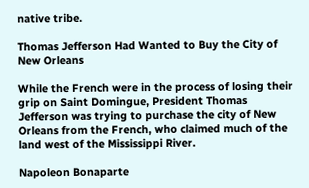native tribe.

Thomas Jefferson Had Wanted to Buy the City of New Orleans

While the French were in the process of losing their grip on Saint Domingue, President Thomas Jefferson was trying to purchase the city of New Orleans from the French, who claimed much of the land west of the Mississippi River.

Napoleon Bonaparte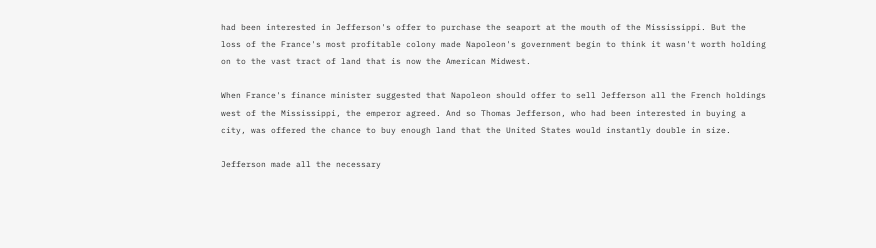had been interested in Jefferson's offer to purchase the seaport at the mouth of the Mississippi. But the loss of the France's most profitable colony made Napoleon's government begin to think it wasn't worth holding on to the vast tract of land that is now the American Midwest.

When France's finance minister suggested that Napoleon should offer to sell Jefferson all the French holdings west of the Mississippi, the emperor agreed. And so Thomas Jefferson, who had been interested in buying a city, was offered the chance to buy enough land that the United States would instantly double in size.

Jefferson made all the necessary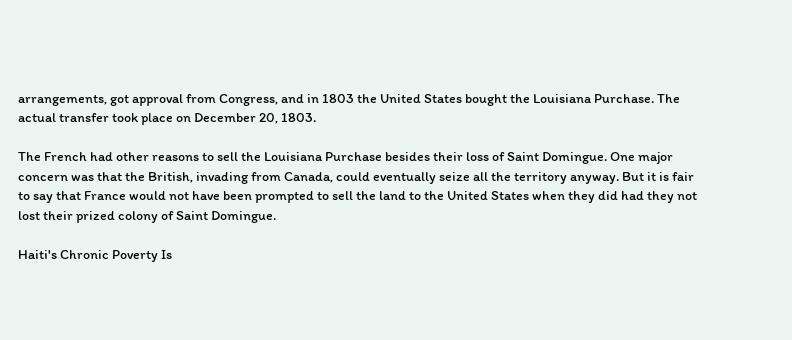arrangements, got approval from Congress, and in 1803 the United States bought the Louisiana Purchase. The actual transfer took place on December 20, 1803.

The French had other reasons to sell the Louisiana Purchase besides their loss of Saint Domingue. One major concern was that the British, invading from Canada, could eventually seize all the territory anyway. But it is fair to say that France would not have been prompted to sell the land to the United States when they did had they not lost their prized colony of Saint Domingue.

Haiti's Chronic Poverty Is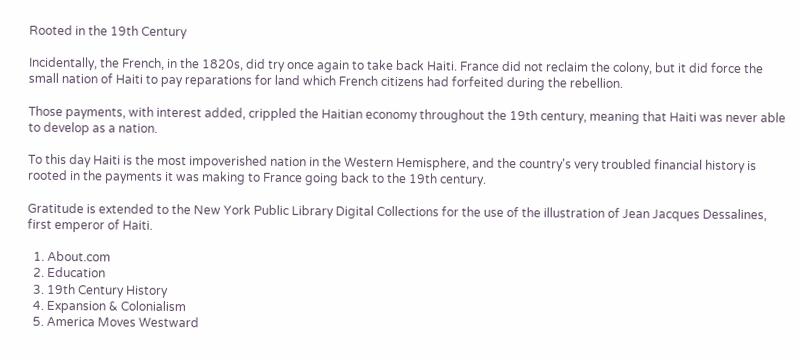Rooted in the 19th Century

Incidentally, the French, in the 1820s, did try once again to take back Haiti. France did not reclaim the colony, but it did force the small nation of Haiti to pay reparations for land which French citizens had forfeited during the rebellion.

Those payments, with interest added, crippled the Haitian economy throughout the 19th century, meaning that Haiti was never able to develop as a nation.

To this day Haiti is the most impoverished nation in the Western Hemisphere, and the country's very troubled financial history is rooted in the payments it was making to France going back to the 19th century.

Gratitude is extended to the New York Public Library Digital Collections for the use of the illustration of Jean Jacques Dessalines, first emperor of Haiti.

  1. About.com
  2. Education
  3. 19th Century History
  4. Expansion & Colonialism
  5. America Moves Westward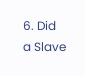6. Did a Slave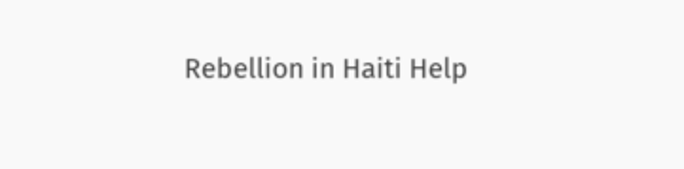Rebellion in Haiti Help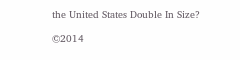the United States Double In Size?

©2014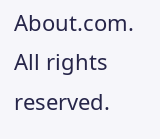About.com. All rights reserved.